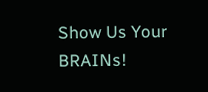Show Us Your BRAINs!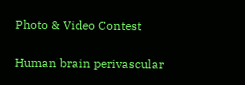Photo & Video Contest

Human brain perivascular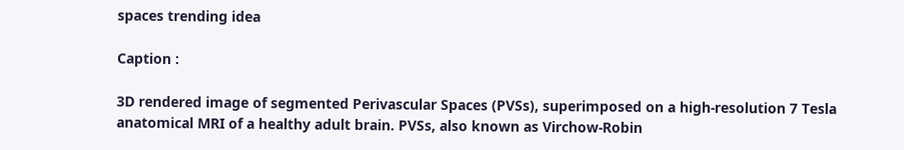spaces trending idea

Caption :

3D rendered image of segmented Perivascular Spaces (PVSs), superimposed on a high-resolution 7 Tesla anatomical MRI of a healthy adult brain. PVSs, also known as Virchow-Robin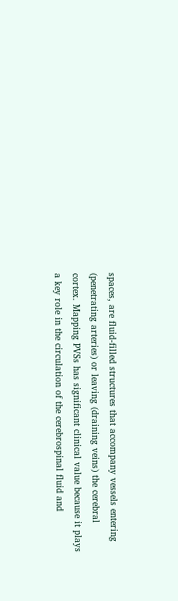spaces, are fluid-filled structures that accompany vessels entering (penetrating arteries) or leaving (draining veins) the cerebral cortex. Mapping PVSs has significant clinical value because it plays a key role in the circulation of the cerebrospinal fluid and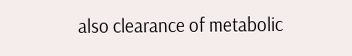also clearance of metabolic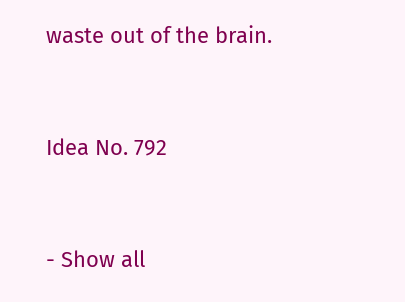waste out of the brain.


Idea No. 792


- Show all